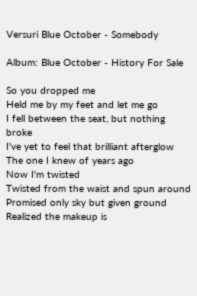Versuri Blue October - Somebody

Album: Blue October - History For Sale

So you dropped me
Held me by my feet and let me go
I fell between the seat, but nothing broke
I've yet to feel that brilliant afterglow
The one I knew of years ago
Now I'm twisted
Twisted from the waist and spun around
Promised only sky but given ground
Realized the makeup is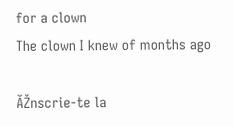for a clown
The clown I knew of months ago

ĂŽnscrie-te la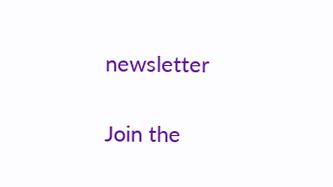newsletter

Join the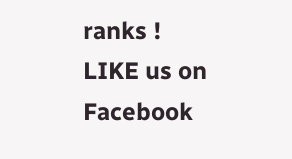ranks ! LIKE us on Facebook